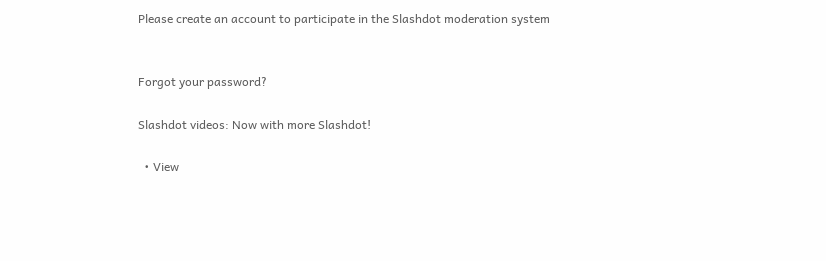Please create an account to participate in the Slashdot moderation system


Forgot your password?

Slashdot videos: Now with more Slashdot!

  • View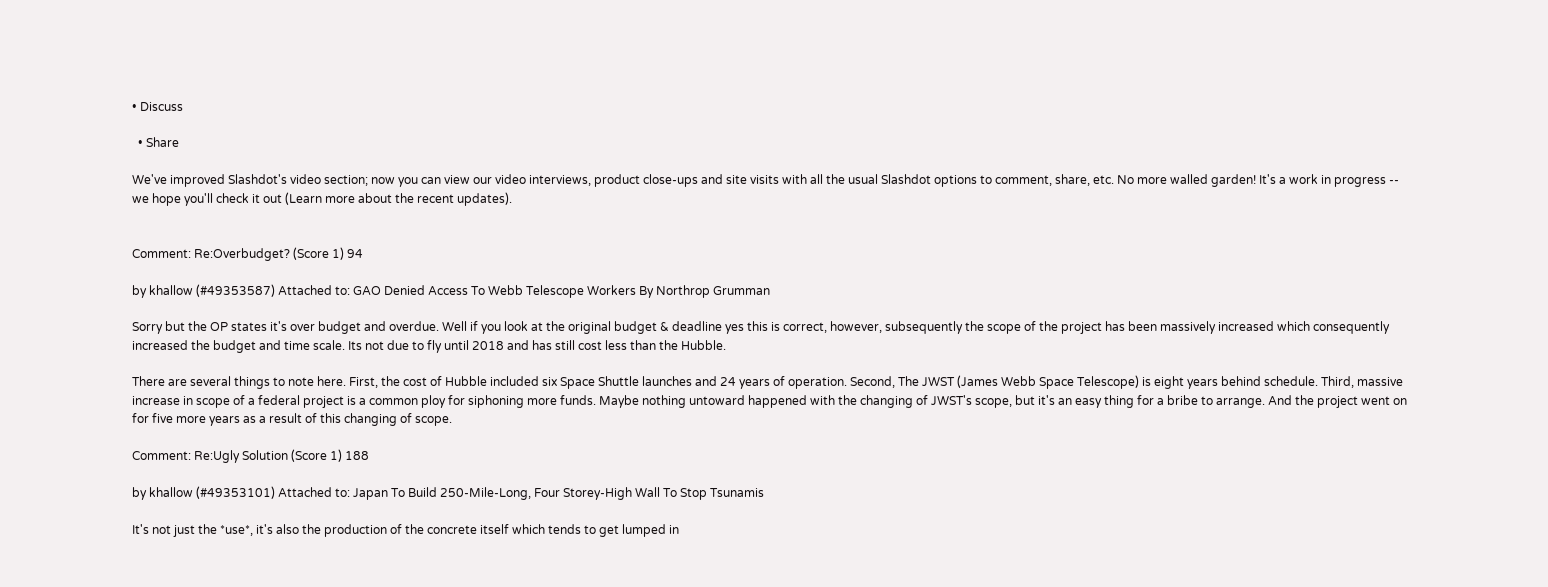• Discuss

  • Share

We've improved Slashdot's video section; now you can view our video interviews, product close-ups and site visits with all the usual Slashdot options to comment, share, etc. No more walled garden! It's a work in progress -- we hope you'll check it out (Learn more about the recent updates).


Comment: Re:Overbudget? (Score 1) 94

by khallow (#49353587) Attached to: GAO Denied Access To Webb Telescope Workers By Northrop Grumman

Sorry but the OP states it's over budget and overdue. Well if you look at the original budget & deadline yes this is correct, however, subsequently the scope of the project has been massively increased which consequently increased the budget and time scale. Its not due to fly until 2018 and has still cost less than the Hubble.

There are several things to note here. First, the cost of Hubble included six Space Shuttle launches and 24 years of operation. Second, The JWST (James Webb Space Telescope) is eight years behind schedule. Third, massive increase in scope of a federal project is a common ploy for siphoning more funds. Maybe nothing untoward happened with the changing of JWST's scope, but it's an easy thing for a bribe to arrange. And the project went on for five more years as a result of this changing of scope.

Comment: Re:Ugly Solution (Score 1) 188

by khallow (#49353101) Attached to: Japan To Build 250-Mile-Long, Four Storey-High Wall To Stop Tsunamis

It's not just the *use*, it's also the production of the concrete itself which tends to get lumped in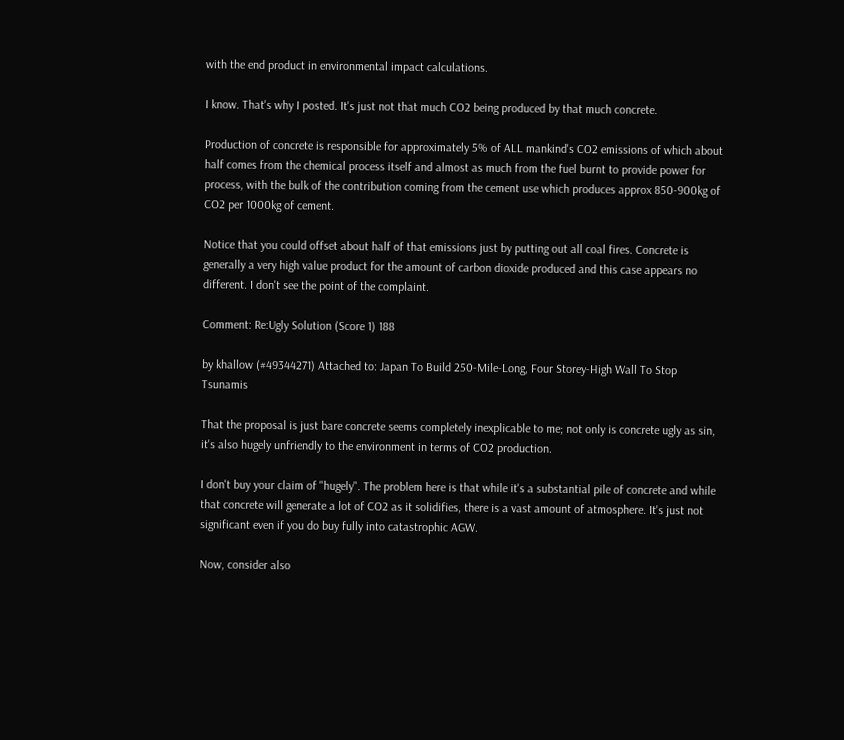with the end product in environmental impact calculations.

I know. That's why I posted. It's just not that much CO2 being produced by that much concrete.

Production of concrete is responsible for approximately 5% of ALL mankind's CO2 emissions of which about half comes from the chemical process itself and almost as much from the fuel burnt to provide power for process, with the bulk of the contribution coming from the cement use which produces approx 850-900kg of CO2 per 1000kg of cement.

Notice that you could offset about half of that emissions just by putting out all coal fires. Concrete is generally a very high value product for the amount of carbon dioxide produced and this case appears no different. I don't see the point of the complaint.

Comment: Re:Ugly Solution (Score 1) 188

by khallow (#49344271) Attached to: Japan To Build 250-Mile-Long, Four Storey-High Wall To Stop Tsunamis

That the proposal is just bare concrete seems completely inexplicable to me; not only is concrete ugly as sin, it's also hugely unfriendly to the environment in terms of CO2 production.

I don't buy your claim of "hugely". The problem here is that while it's a substantial pile of concrete and while that concrete will generate a lot of CO2 as it solidifies, there is a vast amount of atmosphere. It's just not significant even if you do buy fully into catastrophic AGW.

Now, consider also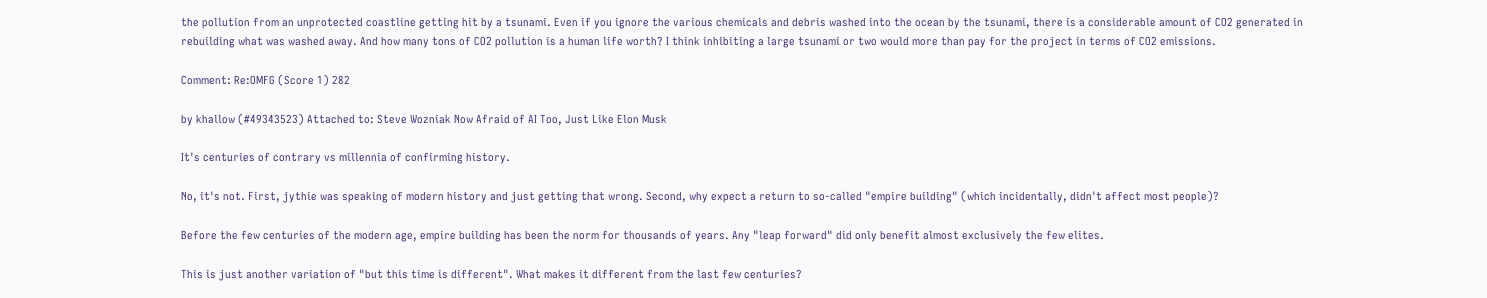the pollution from an unprotected coastline getting hit by a tsunami. Even if you ignore the various chemicals and debris washed into the ocean by the tsunami, there is a considerable amount of CO2 generated in rebuilding what was washed away. And how many tons of CO2 pollution is a human life worth? I think inhibiting a large tsunami or two would more than pay for the project in terms of CO2 emissions.

Comment: Re:OMFG (Score 1) 282

by khallow (#49343523) Attached to: Steve Wozniak Now Afraid of AI Too, Just Like Elon Musk

It's centuries of contrary vs millennia of confirming history.

No, it's not. First, jythie was speaking of modern history and just getting that wrong. Second, why expect a return to so-called "empire building" (which incidentally, didn't affect most people)?

Before the few centuries of the modern age, empire building has been the norm for thousands of years. Any "leap forward" did only benefit almost exclusively the few elites.

This is just another variation of "but this time is different". What makes it different from the last few centuries?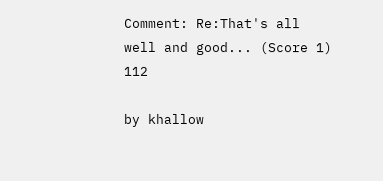Comment: Re:That's all well and good... (Score 1) 112

by khallow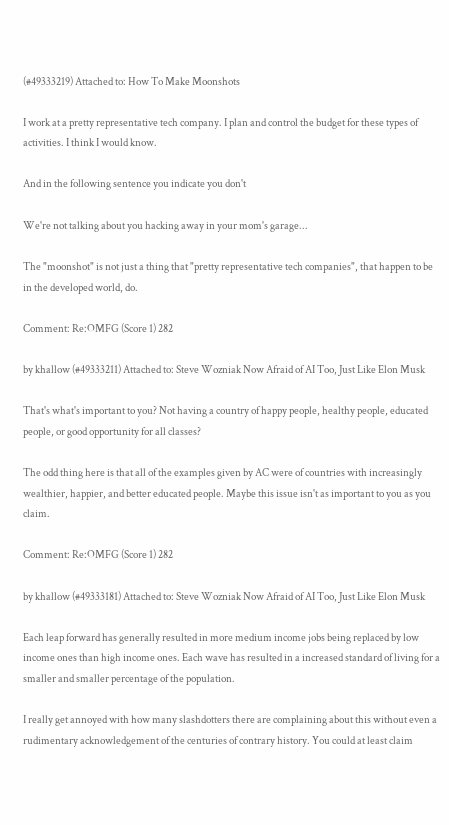(#49333219) Attached to: How To Make Moonshots

I work at a pretty representative tech company. I plan and control the budget for these types of activities. I think I would know.

And in the following sentence you indicate you don't

We're not talking about you hacking away in your mom's garage...

The "moonshot" is not just a thing that "pretty representative tech companies", that happen to be in the developed world, do.

Comment: Re:OMFG (Score 1) 282

by khallow (#49333211) Attached to: Steve Wozniak Now Afraid of AI Too, Just Like Elon Musk

That's what's important to you? Not having a country of happy people, healthy people, educated people, or good opportunity for all classes?

The odd thing here is that all of the examples given by AC were of countries with increasingly wealthier, happier, and better educated people. Maybe this issue isn't as important to you as you claim.

Comment: Re:OMFG (Score 1) 282

by khallow (#49333181) Attached to: Steve Wozniak Now Afraid of AI Too, Just Like Elon Musk

Each leap forward has generally resulted in more medium income jobs being replaced by low income ones than high income ones. Each wave has resulted in a increased standard of living for a smaller and smaller percentage of the population.

I really get annoyed with how many slashdotters there are complaining about this without even a rudimentary acknowledgement of the centuries of contrary history. You could at least claim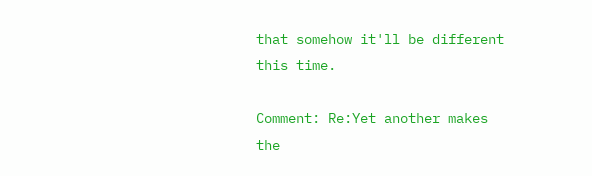that somehow it'll be different this time.

Comment: Re:Yet another makes the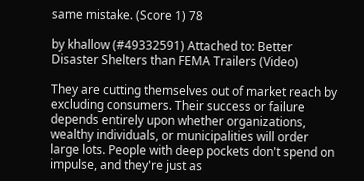same mistake. (Score 1) 78

by khallow (#49332591) Attached to: Better Disaster Shelters than FEMA Trailers (Video)

They are cutting themselves out of market reach by excluding consumers. Their success or failure depends entirely upon whether organizations, wealthy individuals, or municipalities will order large lots. People with deep pockets don't spend on impulse, and they're just as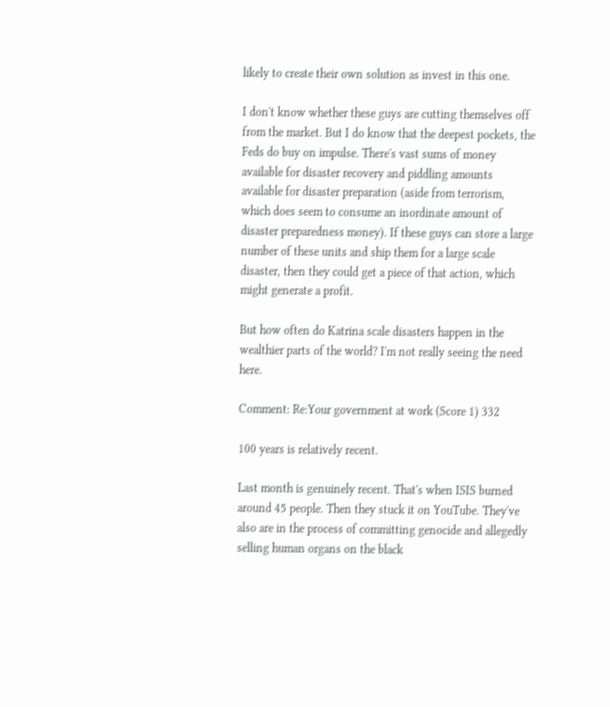likely to create their own solution as invest in this one.

I don't know whether these guys are cutting themselves off from the market. But I do know that the deepest pockets, the Feds do buy on impulse. There's vast sums of money available for disaster recovery and piddling amounts available for disaster preparation (aside from terrorism, which does seem to consume an inordinate amount of disaster preparedness money). If these guys can store a large number of these units and ship them for a large scale disaster, then they could get a piece of that action, which might generate a profit.

But how often do Katrina scale disasters happen in the wealthier parts of the world? I'm not really seeing the need here.

Comment: Re:Your government at work (Score 1) 332

100 years is relatively recent.

Last month is genuinely recent. That's when ISIS burned around 45 people. Then they stuck it on YouTube. They've also are in the process of committing genocide and allegedly selling human organs on the black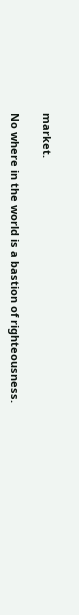market.

No where in the world is a bastion of righteousness.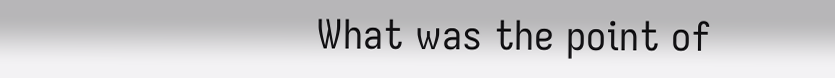What was the point of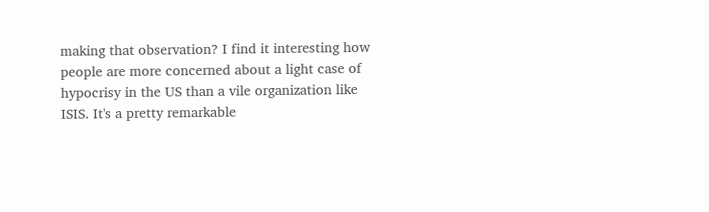making that observation? I find it interesting how people are more concerned about a light case of hypocrisy in the US than a vile organization like ISIS. It's a pretty remarkable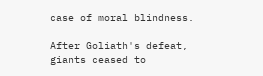case of moral blindness.

After Goliath's defeat, giants ceased to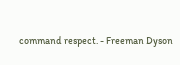command respect. - Freeman Dyson